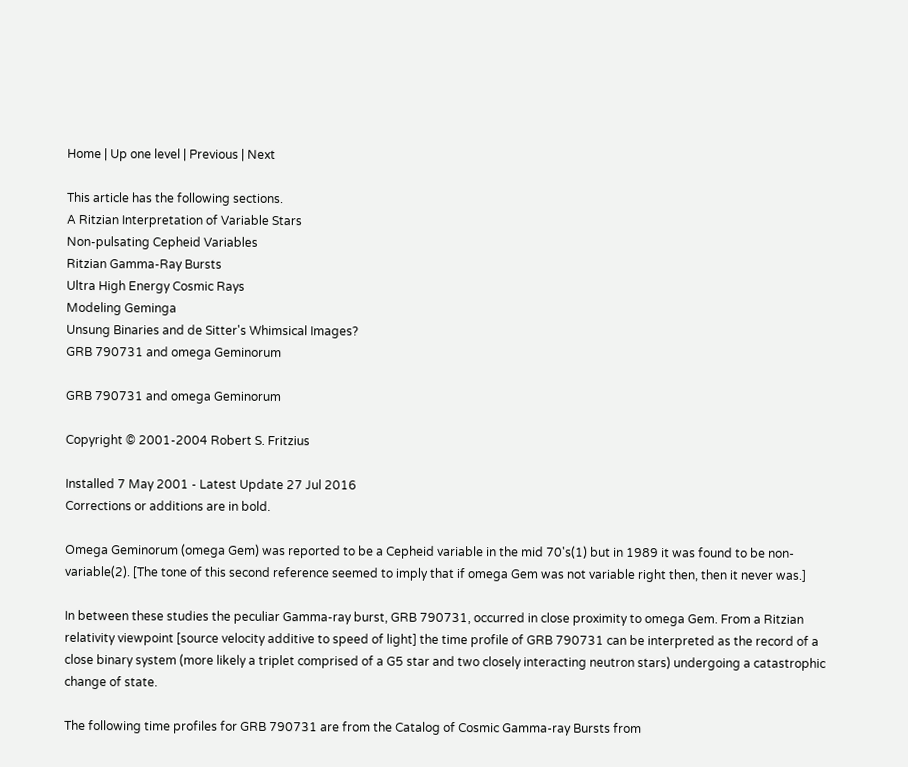Home | Up one level | Previous | Next

This article has the following sections.
A Ritzian Interpretation of Variable Stars
Non-pulsating Cepheid Variables
Ritzian Gamma-Ray Bursts
Ultra High Energy Cosmic Rays
Modeling Geminga
Unsung Binaries and de Sitter's Whimsical Images?
GRB 790731 and omega Geminorum

GRB 790731 and omega Geminorum

Copyright © 2001-2004 Robert S. Fritzius

Installed 7 May 2001 - Latest Update 27 Jul 2016
Corrections or additions are in bold.

Omega Geminorum (omega Gem) was reported to be a Cepheid variable in the mid 70's(1) but in 1989 it was found to be non-variable(2). [The tone of this second reference seemed to imply that if omega Gem was not variable right then, then it never was.]

In between these studies the peculiar Gamma-ray burst, GRB 790731, occurred in close proximity to omega Gem. From a Ritzian relativity viewpoint [source velocity additive to speed of light] the time profile of GRB 790731 can be interpreted as the record of a close binary system (more likely a triplet comprised of a G5 star and two closely interacting neutron stars) undergoing a catastrophic change of state.

The following time profiles for GRB 790731 are from the Catalog of Cosmic Gamma-ray Bursts from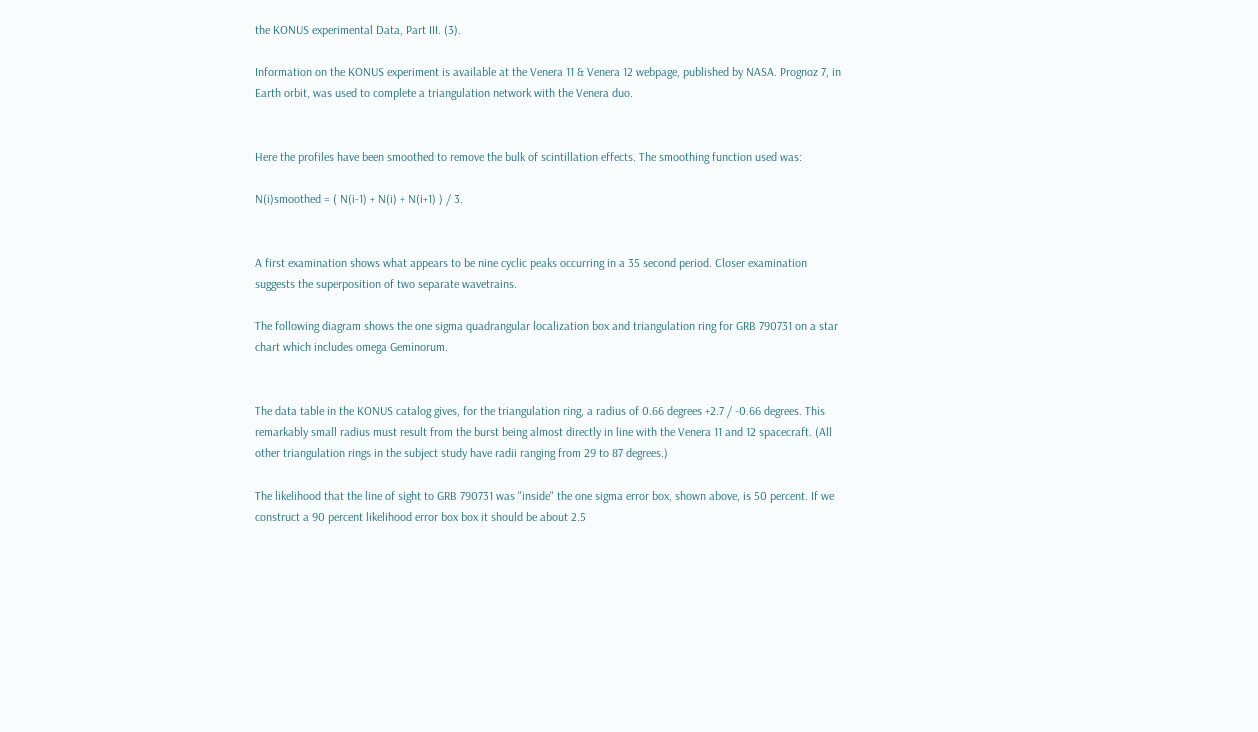the KONUS experimental Data, Part III. (3).

Information on the KONUS experiment is available at the Venera 11 & Venera 12 webpage, published by NASA. Prognoz 7, in Earth orbit, was used to complete a triangulation network with the Venera duo.


Here the profiles have been smoothed to remove the bulk of scintillation effects. The smoothing function used was:

N(i)smoothed = ( N(i-1) + N(i) + N(i+1) ) / 3.


A first examination shows what appears to be nine cyclic peaks occurring in a 35 second period. Closer examination suggests the superposition of two separate wavetrains.

The following diagram shows the one sigma quadrangular localization box and triangulation ring for GRB 790731 on a star chart which includes omega Geminorum.


The data table in the KONUS catalog gives, for the triangulation ring, a radius of 0.66 degrees +2.7 / -0.66 degrees. This remarkably small radius must result from the burst being almost directly in line with the Venera 11 and 12 spacecraft. (All other triangulation rings in the subject study have radii ranging from 29 to 87 degrees.)

The likelihood that the line of sight to GRB 790731 was "inside" the one sigma error box, shown above, is 50 percent. If we construct a 90 percent likelihood error box box it should be about 2.5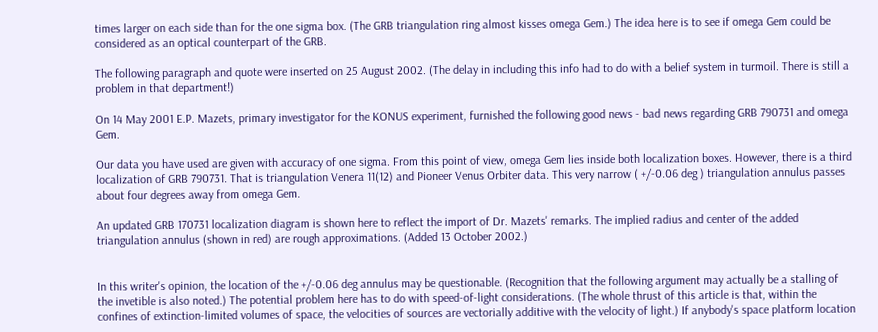times larger on each side than for the one sigma box. (The GRB triangulation ring almost kisses omega Gem.) The idea here is to see if omega Gem could be considered as an optical counterpart of the GRB.

The following paragraph and quote were inserted on 25 August 2002. (The delay in including this info had to do with a belief system in turmoil. There is still a problem in that department!)

On 14 May 2001 E.P. Mazets, primary investigator for the KONUS experiment, furnished the following good news - bad news regarding GRB 790731 and omega Gem.

Our data you have used are given with accuracy of one sigma. From this point of view, omega Gem lies inside both localization boxes. However, there is a third localization of GRB 790731. That is triangulation Venera 11(12) and Pioneer Venus Orbiter data. This very narrow ( +/-0.06 deg ) triangulation annulus passes about four degrees away from omega Gem.

An updated GRB 170731 localization diagram is shown here to reflect the import of Dr. Mazets' remarks. The implied radius and center of the added triangulation annulus (shown in red) are rough approximations. (Added 13 October 2002.)


In this writer's opinion, the location of the +/-0.06 deg annulus may be questionable. (Recognition that the following argument may actually be a stalling of the invetible is also noted.) The potential problem here has to do with speed-of-light considerations. (The whole thrust of this article is that, within the confines of extinction-limited volumes of space, the velocities of sources are vectorially additive with the velocity of light.) If anybody's space platform location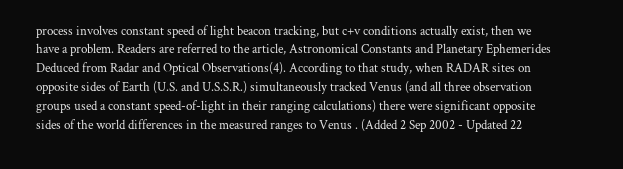process involves constant speed of light beacon tracking, but c+v conditions actually exist, then we have a problem. Readers are referred to the article, Astronomical Constants and Planetary Ephemerides Deduced from Radar and Optical Observations(4). According to that study, when RADAR sites on opposite sides of Earth (U.S. and U.S.S.R.) simultaneously tracked Venus (and all three observation groups used a constant speed-of-light in their ranging calculations) there were significant opposite sides of the world differences in the measured ranges to Venus . (Added 2 Sep 2002 - Updated 22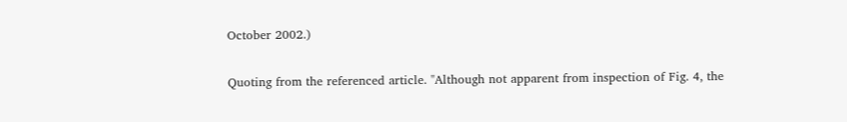October 2002.)

Quoting from the referenced article. "Although not apparent from inspection of Fig. 4, the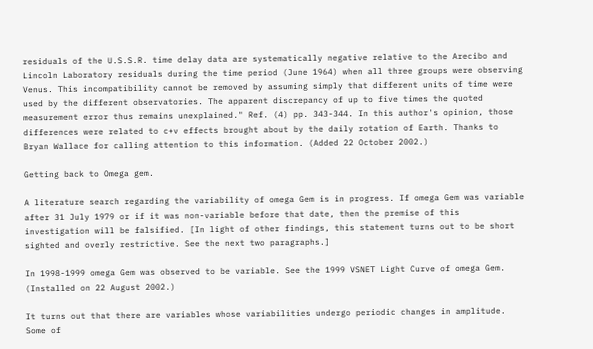residuals of the U.S.S.R. time delay data are systematically negative relative to the Arecibo and Lincoln Laboratory residuals during the time period (June 1964) when all three groups were observing Venus. This incompatibility cannot be removed by assuming simply that different units of time were used by the different observatories. The apparent discrepancy of up to five times the quoted measurement error thus remains unexplained." Ref. (4) pp. 343-344. In this author's opinion, those differences were related to c+v effects brought about by the daily rotation of Earth. Thanks to Bryan Wallace for calling attention to this information. (Added 22 October 2002.)

Getting back to Omega gem.

A literature search regarding the variability of omega Gem is in progress. If omega Gem was variable after 31 July 1979 or if it was non-variable before that date, then the premise of this investigation will be falsified. [In light of other findings, this statement turns out to be short sighted and overly restrictive. See the next two paragraphs.]

In 1998-1999 omega Gem was observed to be variable. See the 1999 VSNET Light Curve of omega Gem. (Installed on 22 August 2002.)

It turns out that there are variables whose variabilities undergo periodic changes in amplitude. Some of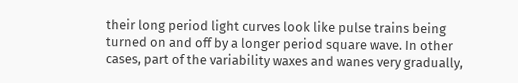their long period light curves look like pulse trains being turned on and off by a longer period square wave. In other cases, part of the variability waxes and wanes very gradually,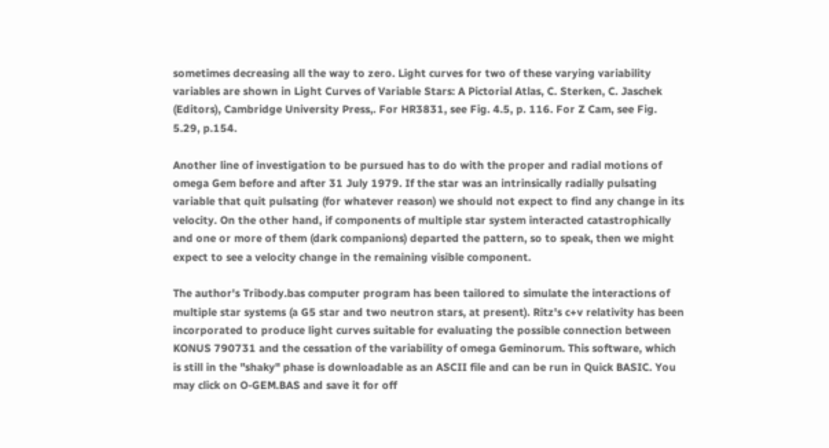sometimes decreasing all the way to zero. Light curves for two of these varying variability variables are shown in Light Curves of Variable Stars: A Pictorial Atlas, C. Sterken, C. Jaschek (Editors), Cambridge University Press,. For HR3831, see Fig. 4.5, p. 116. For Z Cam, see Fig. 5.29, p.154.

Another line of investigation to be pursued has to do with the proper and radial motions of omega Gem before and after 31 July 1979. If the star was an intrinsically radially pulsating variable that quit pulsating (for whatever reason) we should not expect to find any change in its velocity. On the other hand, if components of multiple star system interacted catastrophically and one or more of them (dark companions) departed the pattern, so to speak, then we might expect to see a velocity change in the remaining visible component.

The author's Tribody.bas computer program has been tailored to simulate the interactions of multiple star systems (a G5 star and two neutron stars, at present). Ritz's c+v relativity has been incorporated to produce light curves suitable for evaluating the possible connection between KONUS 790731 and the cessation of the variability of omega Geminorum. This software, which is still in the "shaky" phase is downloadable as an ASCII file and can be run in Quick BASIC. You may click on O-GEM.BAS and save it for off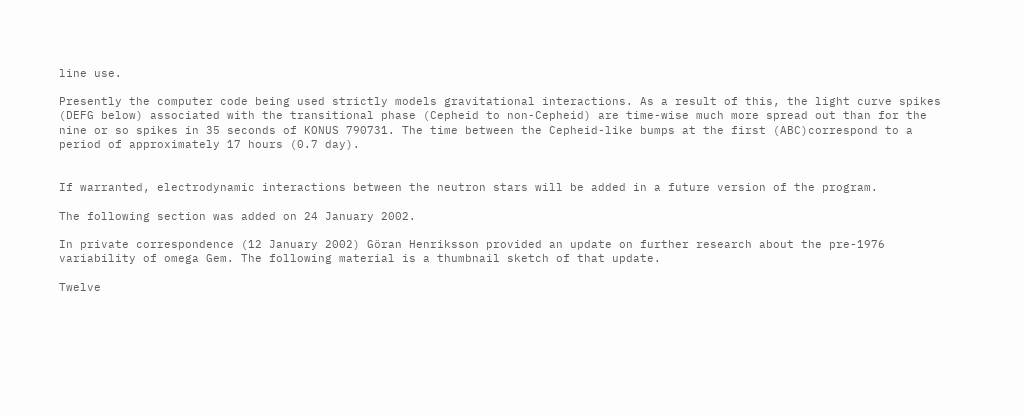line use.

Presently the computer code being used strictly models gravitational interactions. As a result of this, the light curve spikes (DEFG below) associated with the transitional phase (Cepheid to non-Cepheid) are time-wise much more spread out than for the nine or so spikes in 35 seconds of KONUS 790731. The time between the Cepheid-like bumps at the first (ABC)correspond to a period of approximately 17 hours (0.7 day).


If warranted, electrodynamic interactions between the neutron stars will be added in a future version of the program.

The following section was added on 24 January 2002.

In private correspondence (12 January 2002) Göran Henriksson provided an update on further research about the pre-1976 variability of omega Gem. The following material is a thumbnail sketch of that update.

Twelve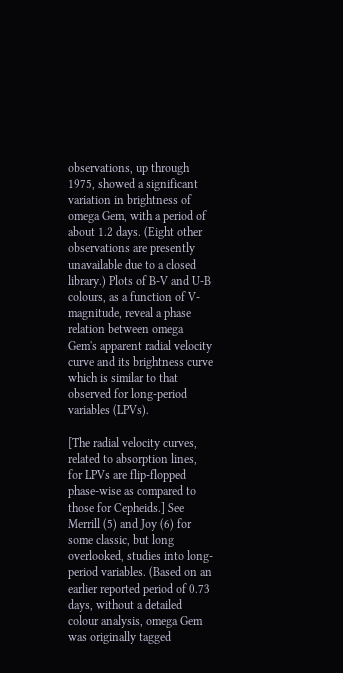observations, up through 1975, showed a significant variation in brightness of omega Gem, with a period of about 1.2 days. (Eight other observations are presently unavailable due to a closed library.) Plots of B-V and U-B colours, as a function of V-magnitude, reveal a phase relation between omega Gem's apparent radial velocity curve and its brightness curve which is similar to that observed for long-period variables (LPVs).

[The radial velocity curves, related to absorption lines, for LPVs are flip-flopped phase-wise as compared to those for Cepheids.] See Merrill (5) and Joy (6) for some classic, but long overlooked, studies into long-period variables. (Based on an earlier reported period of 0.73 days, without a detailed colour analysis, omega Gem was originally tagged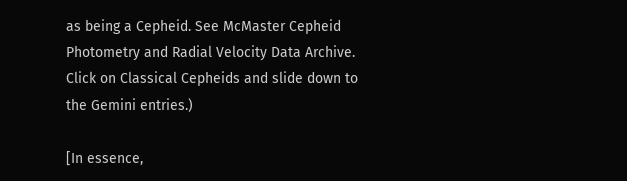as being a Cepheid. See McMaster Cepheid Photometry and Radial Velocity Data Archive. Click on Classical Cepheids and slide down to the Gemini entries.)

[In essence,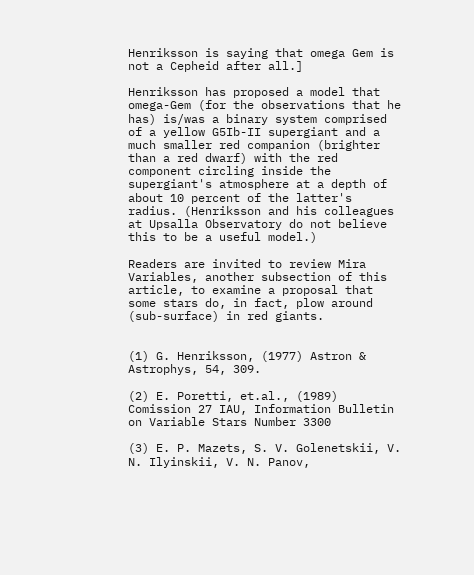Henriksson is saying that omega Gem is not a Cepheid after all.]

Henriksson has proposed a model that omega-Gem (for the observations that he has) is/was a binary system comprised of a yellow G5Ib-II supergiant and a much smaller red companion (brighter than a red dwarf) with the red component circling inside the supergiant's atmosphere at a depth of about 10 percent of the latter's radius. (Henriksson and his colleagues at Upsalla Observatory do not believe this to be a useful model.)

Readers are invited to review Mira Variables, another subsection of this article, to examine a proposal that some stars do, in fact, plow around (sub-surface) in red giants.


(1) G. Henriksson, (1977) Astron & Astrophys, 54, 309.

(2) E. Poretti, et.al., (1989) Comission 27 IAU, Information Bulletin on Variable Stars Number 3300

(3) E. P. Mazets, S. V. Golenetskii, V. N. Ilyinskii, V. N. Panov,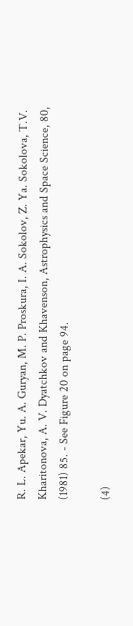R. L. Apekar, Yu. A. Guryan, M. P. Proskura, I. A. Sokolov, Z. Ya. Sokolova, T.V. Kharitonova, A. V. Dyatchkov and Khavenson, Astrophysics and Space Science, 80, (1981) 85. - See Figure 20 on page 94.

(4)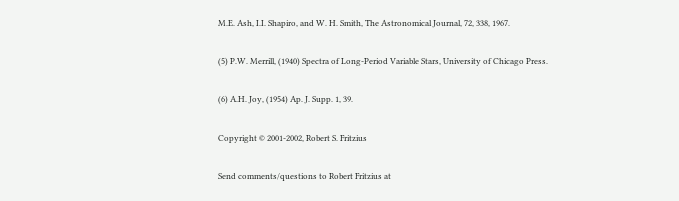M.E. Ash, I.I. Shapiro, and W. H. Smith, The Astronomical Journal, 72, 338, 1967.

(5) P.W. Merrill, (1940) Spectra of Long-Period Variable Stars, University of Chicago Press.

(6) A.H. Joy, (1954) Ap. J. Supp. 1, 39.

Copyright © 2001-2002, Robert S. Fritzius

Send comments/questions to Robert Fritzius at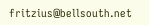fritzius@bellsouth.net